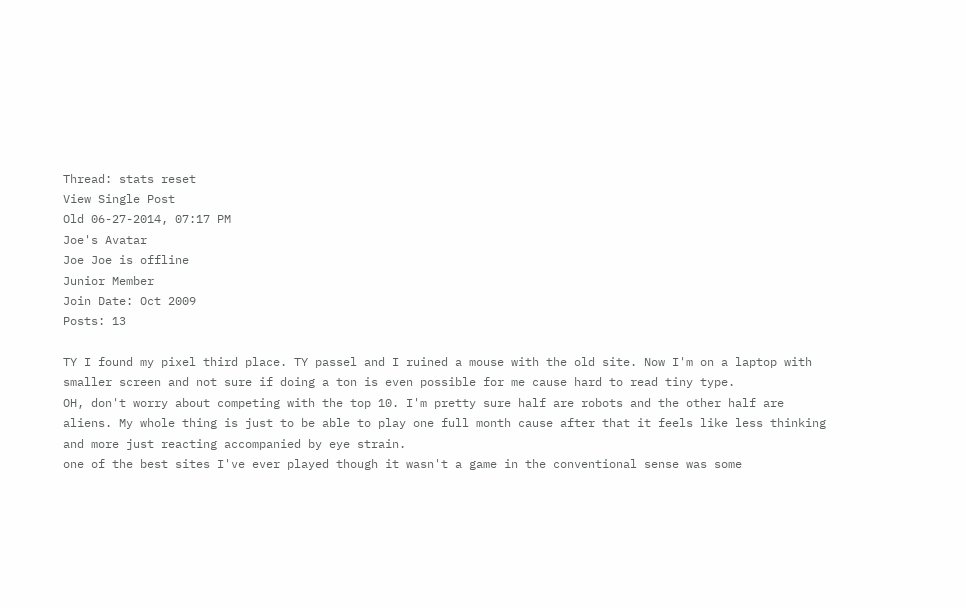Thread: stats reset
View Single Post
Old 06-27-2014, 07:17 PM
Joe's Avatar
Joe Joe is offline
Junior Member
Join Date: Oct 2009
Posts: 13

TY I found my pixel third place. TY passel and I ruined a mouse with the old site. Now I'm on a laptop with smaller screen and not sure if doing a ton is even possible for me cause hard to read tiny type.
OH, don't worry about competing with the top 10. I'm pretty sure half are robots and the other half are aliens. My whole thing is just to be able to play one full month cause after that it feels like less thinking and more just reacting accompanied by eye strain.
one of the best sites I've ever played though it wasn't a game in the conventional sense was some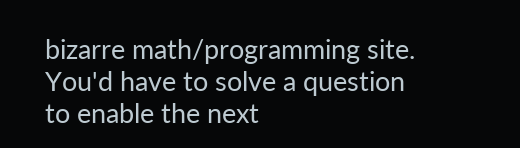bizarre math/programming site. You'd have to solve a question to enable the next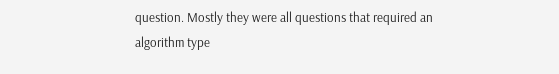question. Mostly they were all questions that required an algorithm type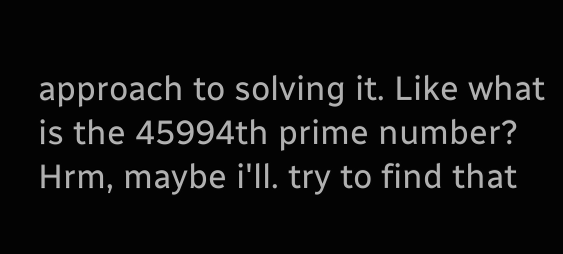approach to solving it. Like what is the 45994th prime number? Hrm, maybe i'll. try to find that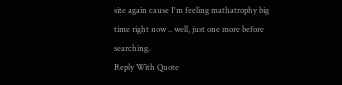site again cause I'm feeling mathatrophy big time right now .. well, just one more before searching.
Reply With Quote